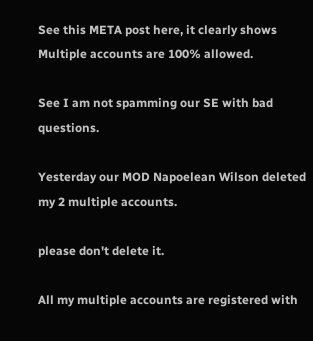See this META post here, it clearly shows Multiple accounts are 100% allowed.

See I am not spamming our SE with bad questions.

Yesterday our MOD Napoelean Wilson deleted my 2 multiple accounts.

please don't delete it.

All my multiple accounts are registered with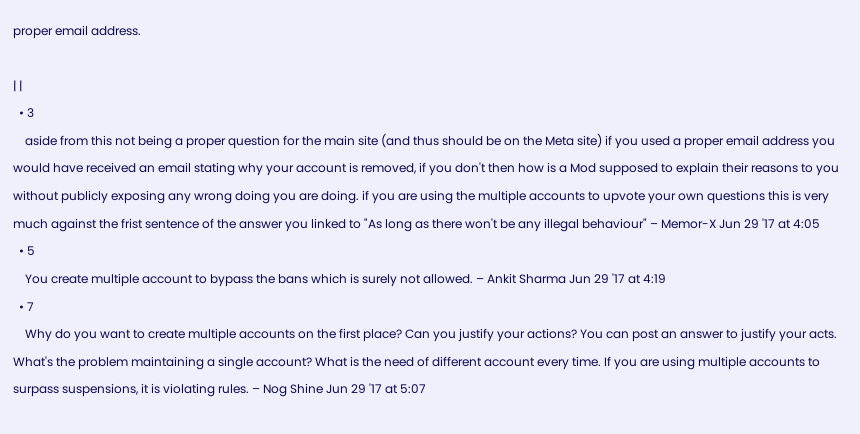proper email address.

| |
  • 3
    aside from this not being a proper question for the main site (and thus should be on the Meta site) if you used a proper email address you would have received an email stating why your account is removed, if you don't then how is a Mod supposed to explain their reasons to you without publicly exposing any wrong doing you are doing. if you are using the multiple accounts to upvote your own questions this is very much against the frist sentence of the answer you linked to "As long as there won't be any illegal behaviour" – Memor-X Jun 29 '17 at 4:05
  • 5
    You create multiple account to bypass the bans which is surely not allowed. – Ankit Sharma Jun 29 '17 at 4:19
  • 7
    Why do you want to create multiple accounts on the first place? Can you justify your actions? You can post an answer to justify your acts. What's the problem maintaining a single account? What is the need of different account every time. If you are using multiple accounts to surpass suspensions, it is violating rules. – Nog Shine Jun 29 '17 at 5:07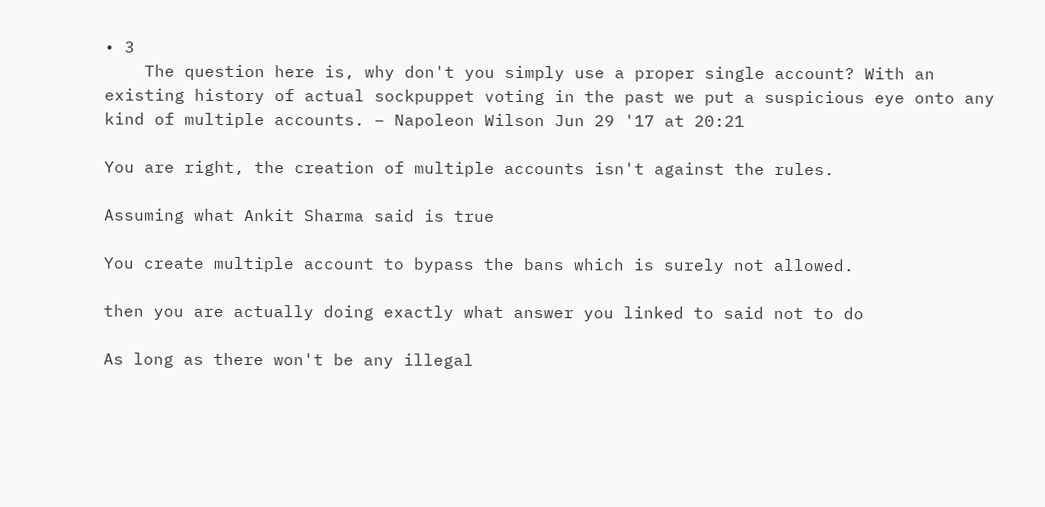• 3
    The question here is, why don't you simply use a proper single account? With an existing history of actual sockpuppet voting in the past we put a suspicious eye onto any kind of multiple accounts. – Napoleon Wilson Jun 29 '17 at 20:21

You are right, the creation of multiple accounts isn't against the rules.

Assuming what Ankit Sharma said is true

You create multiple account to bypass the bans which is surely not allowed.

then you are actually doing exactly what answer you linked to said not to do

As long as there won't be any illegal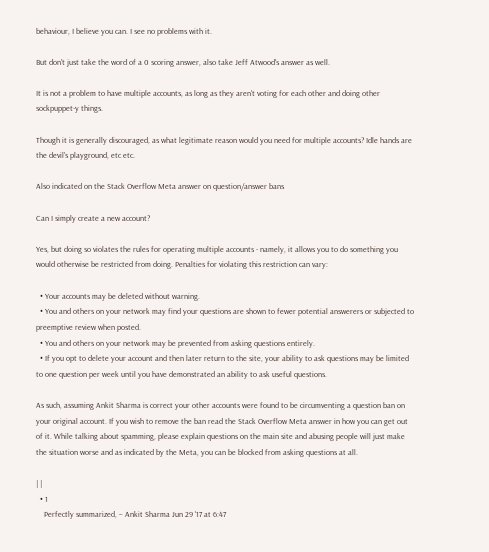behaviour, I believe you can. I see no problems with it.

But don't just take the word of a 0 scoring answer, also take Jeff Atwood's answer as well.

It is not a problem to have multiple accounts, as long as they aren't voting for each other and doing other sockpuppet-y things.

Though it is generally discouraged, as what legitimate reason would you need for multiple accounts? Idle hands are the devil's playground, etc etc.

Also indicated on the Stack Overflow Meta answer on question/answer bans

Can I simply create a new account?

Yes, but doing so violates the rules for operating multiple accounts - namely, it allows you to do something you would otherwise be restricted from doing. Penalties for violating this restriction can vary:

  • Your accounts may be deleted without warning.
  • You and others on your network may find your questions are shown to fewer potential answerers or subjected to preemptive review when posted.
  • You and others on your network may be prevented from asking questions entirely.
  • If you opt to delete your account and then later return to the site, your ability to ask questions may be limited to one question per week until you have demonstrated an ability to ask useful questions.

As such, assuming Ankit Sharma is correct your other accounts were found to be circumventing a question ban on your original account. If you wish to remove the ban read the Stack Overflow Meta answer in how you can get out of it. While talking about spamming, please explain questions on the main site and abusing people will just make the situation worse and as indicated by the Meta, you can be blocked from asking questions at all.

| |
  • 1
    Perfectly summarized, – Ankit Sharma Jun 29 '17 at 6:47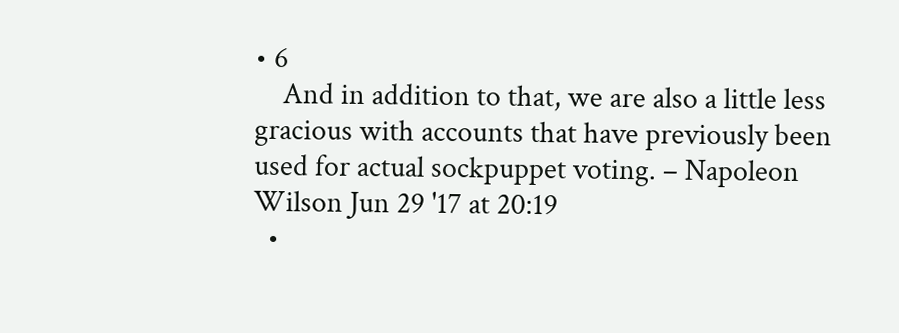• 6
    And in addition to that, we are also a little less gracious with accounts that have previously been used for actual sockpuppet voting. – Napoleon Wilson Jun 29 '17 at 20:19
  •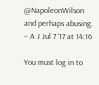@NapoleonWilson and perhaps abusing. – A J Jul 7 '17 at 14:16

You must log in to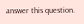answer this question.